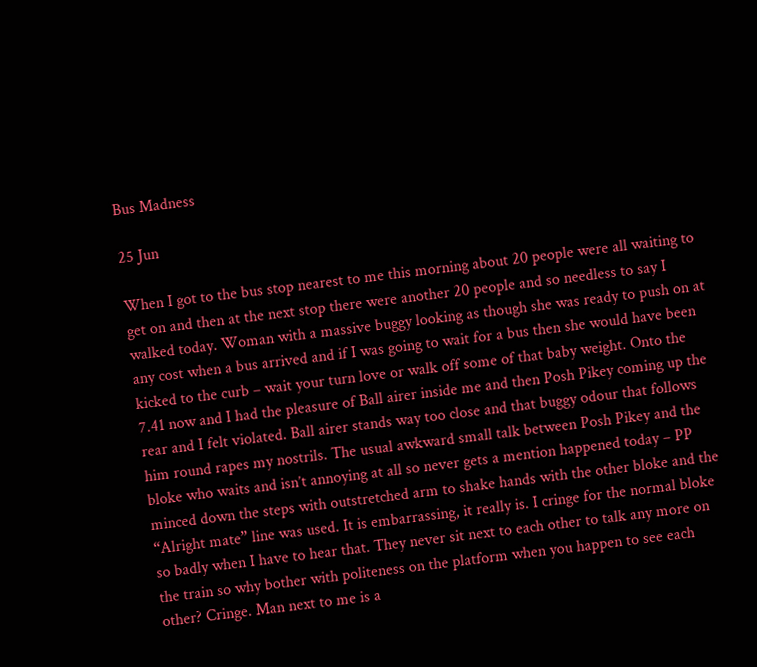Bus Madness

25 Jun

When I got to the bus stop nearest to me this morning about 20 people were all waiting to get on and then at the next stop there were another 20 people and so needless to say I walked today. Woman with a massive buggy looking as though she was ready to push on at any cost when a bus arrived and if I was going to wait for a bus then she would have been kicked to the curb – wait your turn love or walk off some of that baby weight. Onto the 7.41 now and I had the pleasure of Ball airer inside me and then Posh Pikey coming up the rear and I felt violated. Ball airer stands way too close and that buggy odour that follows him round rapes my nostrils. The usual awkward small talk between Posh Pikey and the bloke who waits and isn’t annoying at all so never gets a mention happened today – PP minced down the steps with outstretched arm to shake hands with the other bloke and the “Alright mate” line was used. It is embarrassing, it really is. I cringe for the normal bloke so badly when I have to hear that. They never sit next to each other to talk any more on the train so why bother with politeness on the platform when you happen to see each other? Cringe. Man next to me is a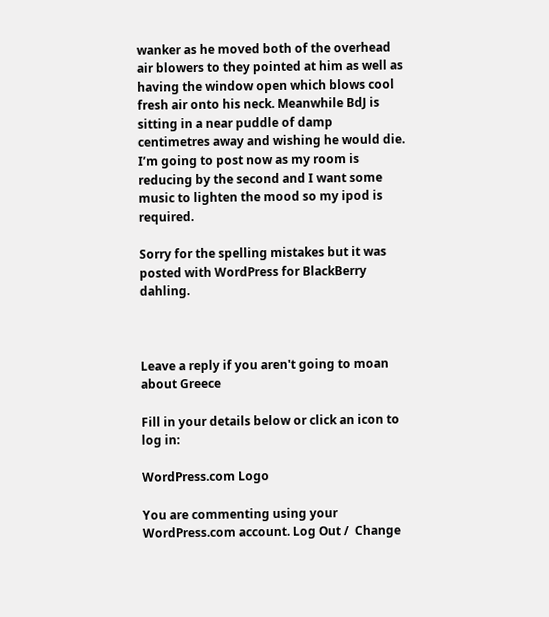wanker as he moved both of the overhead air blowers to they pointed at him as well as having the window open which blows cool fresh air onto his neck. Meanwhile BdJ is sitting in a near puddle of damp centimetres away and wishing he would die. I’m going to post now as my room is reducing by the second and I want some music to lighten the mood so my ipod is required.

Sorry for the spelling mistakes but it was posted with WordPress for BlackBerry dahling.



Leave a reply if you aren't going to moan about Greece

Fill in your details below or click an icon to log in:

WordPress.com Logo

You are commenting using your WordPress.com account. Log Out /  Change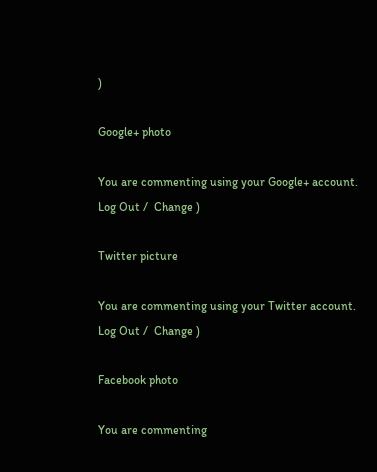)

Google+ photo

You are commenting using your Google+ account. Log Out /  Change )

Twitter picture

You are commenting using your Twitter account. Log Out /  Change )

Facebook photo

You are commenting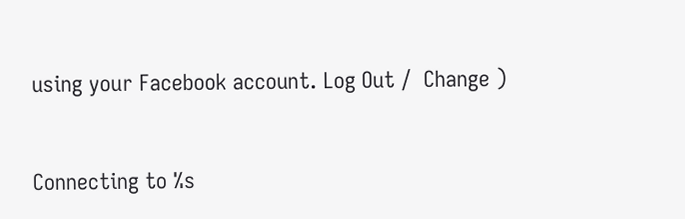using your Facebook account. Log Out /  Change )


Connecting to %s